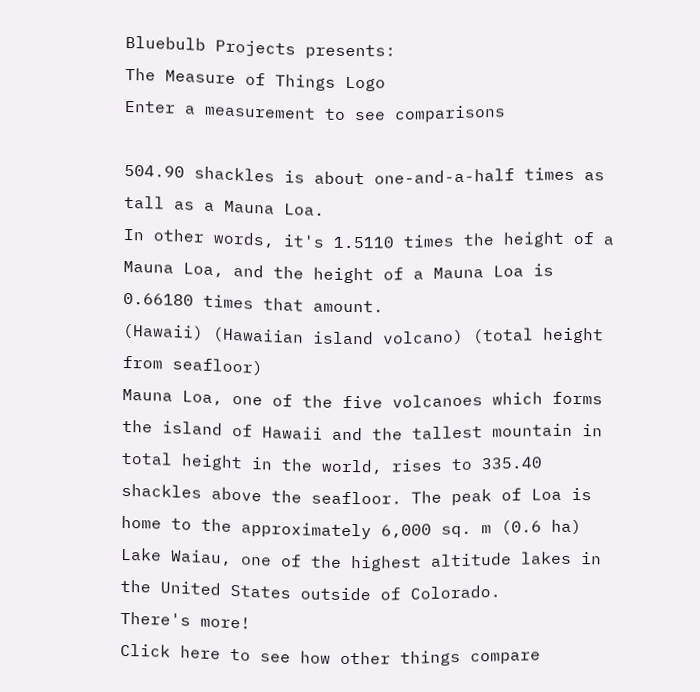Bluebulb Projects presents:
The Measure of Things Logo
Enter a measurement to see comparisons

504.90 shackles is about one-and-a-half times as tall as a Mauna Loa.
In other words, it's 1.5110 times the height of a Mauna Loa, and the height of a Mauna Loa is 0.66180 times that amount.
(Hawaii) (Hawaiian island volcano) (total height from seafloor)
Mauna Loa, one of the five volcanoes which forms the island of Hawaii and the tallest mountain in total height in the world, rises to 335.40 shackles above the seafloor. The peak of Loa is home to the approximately 6,000 sq. m (0.6 ha) Lake Waiau, one of the highest altitude lakes in the United States outside of Colorado.
There's more!
Click here to see how other things compare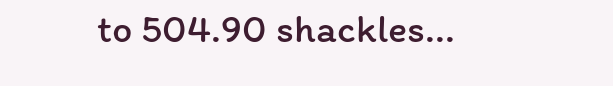to 504.90 shackles...